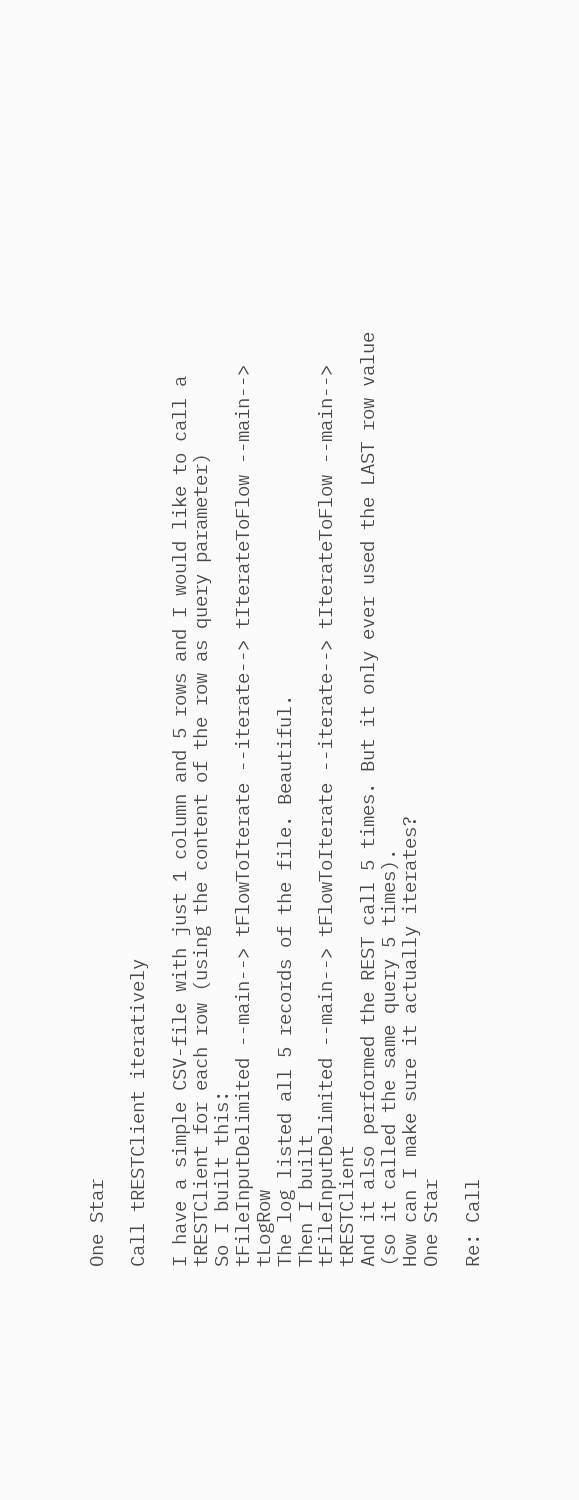One Star

Call tRESTClient iteratively

I have a simple CSV-file with just 1 column and 5 rows and I would like to call a tRESTClient for each row (using the content of the row as query parameter)
So I built this:
tFileInputDelimited --main--> tFlowToIterate --iterate--> tIterateToFlow --main--> tLogRow
The log listed all 5 records of the file. Beautiful.
Then I built
tFileInputDelimited --main--> tFlowToIterate --iterate--> tIterateToFlow --main--> tRESTClient
And it also performed the REST call 5 times. But it only ever used the LAST row value (so it called the same query 5 times).
How can I make sure it actually iterates?
One Star

Re: Call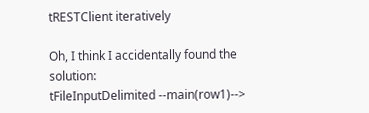tRESTClient iteratively

Oh, I think I accidentally found the solution:
tFileInputDelimited --main(row1)-->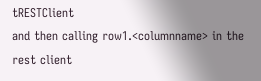tRESTClient
and then calling row1.<columnname> in the rest client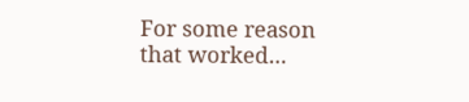For some reason that worked...